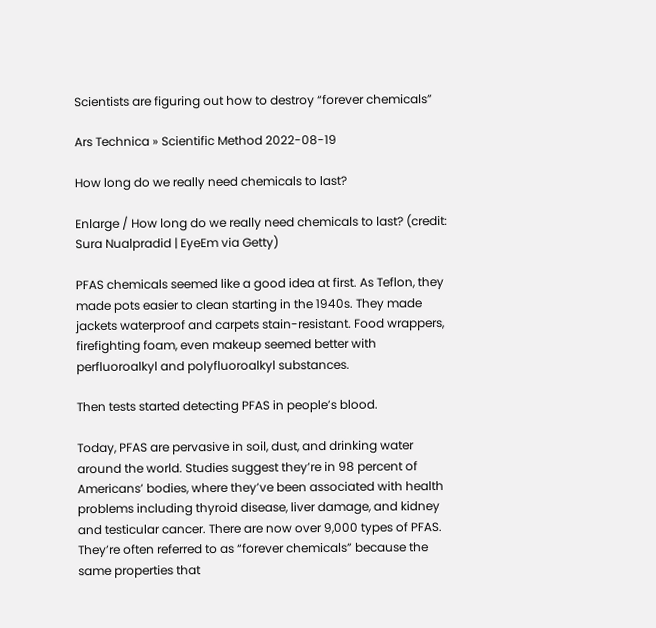Scientists are figuring out how to destroy “forever chemicals”

Ars Technica » Scientific Method 2022-08-19

How long do we really need chemicals to last?

Enlarge / How long do we really need chemicals to last? (credit: Sura Nualpradid | EyeEm via Getty)

PFAS chemicals seemed like a good idea at first. As Teflon, they made pots easier to clean starting in the 1940s. They made jackets waterproof and carpets stain-resistant. Food wrappers, firefighting foam, even makeup seemed better with perfluoroalkyl and polyfluoroalkyl substances.

Then tests started detecting PFAS in people’s blood.

Today, PFAS are pervasive in soil, dust, and drinking water around the world. Studies suggest they’re in 98 percent of Americans’ bodies, where they’ve been associated with health problems including thyroid disease, liver damage, and kidney and testicular cancer. There are now over 9,000 types of PFAS. They’re often referred to as “forever chemicals” because the same properties that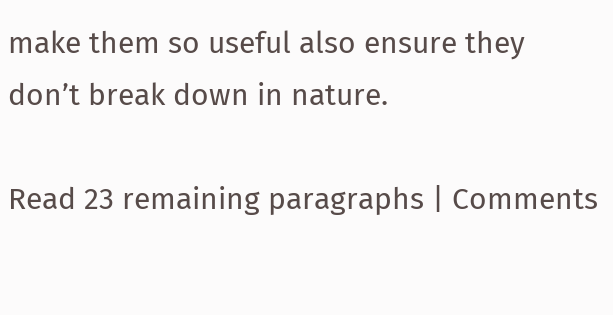make them so useful also ensure they don’t break down in nature.

Read 23 remaining paragraphs | Comments